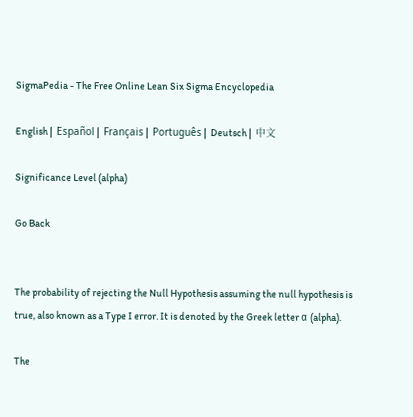SigmaPedia - The Free Online Lean Six Sigma Encyclopedia

English |  Español |  Français |  Português |  Deutsch |  中文

Significance Level (alpha)

Go Back


The probability of rejecting the Null Hypothesis assuming the null hypothesis is true, also known as a Type I error. It is denoted by the Greek letter α (alpha).

The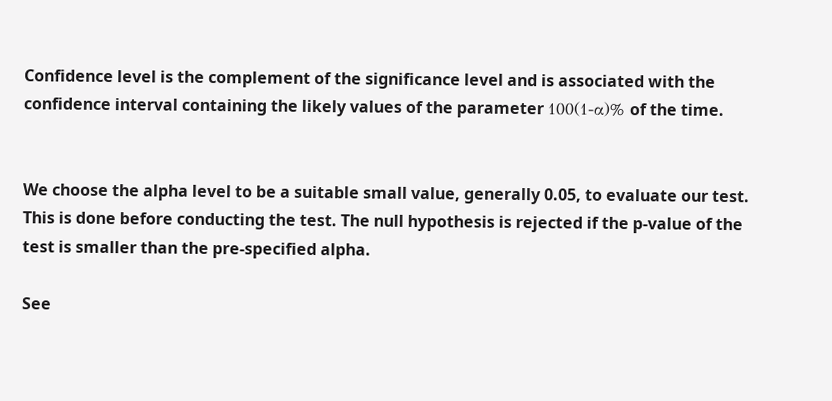Confidence level is the complement of the significance level and is associated with the confidence interval containing the likely values of the parameter 100(1-α)% of the time.


We choose the alpha level to be a suitable small value, generally 0.05, to evaluate our test. This is done before conducting the test. The null hypothesis is rejected if the p-value of the test is smaller than the pre-specified alpha.

See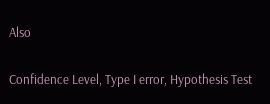Also

Confidence Level, Type I error, Hypothesis Test